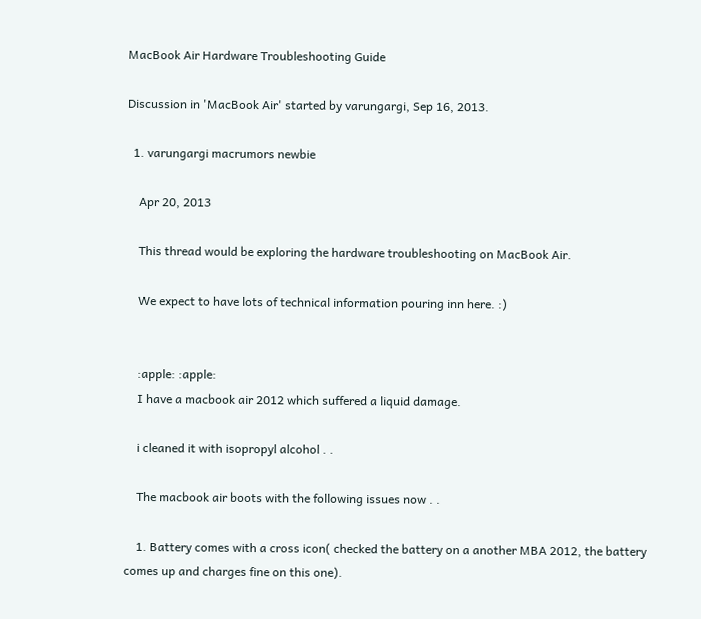MacBook Air Hardware Troubleshooting Guide

Discussion in 'MacBook Air' started by varungargi, Sep 16, 2013.

  1. varungargi macrumors newbie

    Apr 20, 2013

    This thread would be exploring the hardware troubleshooting on MacBook Air.

    We expect to have lots of technical information pouring inn here. :)


    :apple: :apple:
    I have a macbook air 2012 which suffered a liquid damage.

    i cleaned it with isopropyl alcohol . .

    The macbook air boots with the following issues now . .

    1. Battery comes with a cross icon( checked the battery on a another MBA 2012, the battery comes up and charges fine on this one).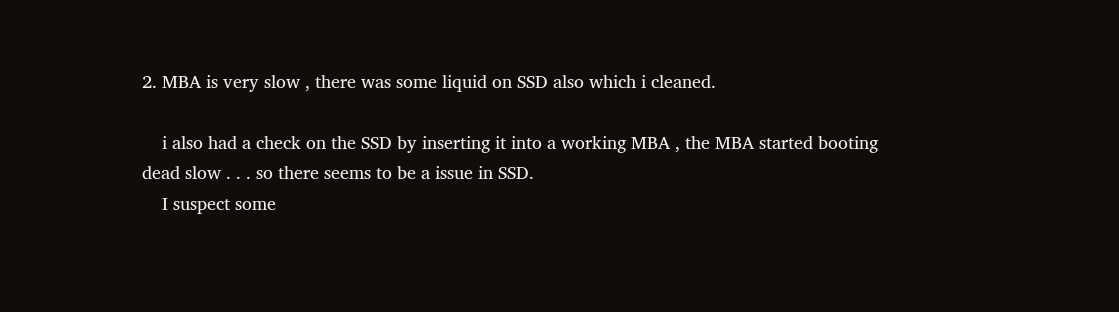2. MBA is very slow , there was some liquid on SSD also which i cleaned.

    i also had a check on the SSD by inserting it into a working MBA , the MBA started booting dead slow . . . so there seems to be a issue in SSD.
    I suspect some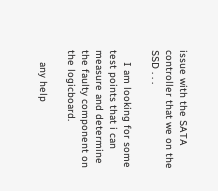issue with the SATA controller that we on the SSD . . .

    I am looking for some test points that i can measure and determine the faulty component on the logicboard.

    any help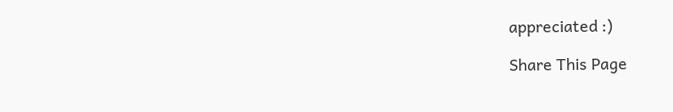appreciated :)

Share This Page